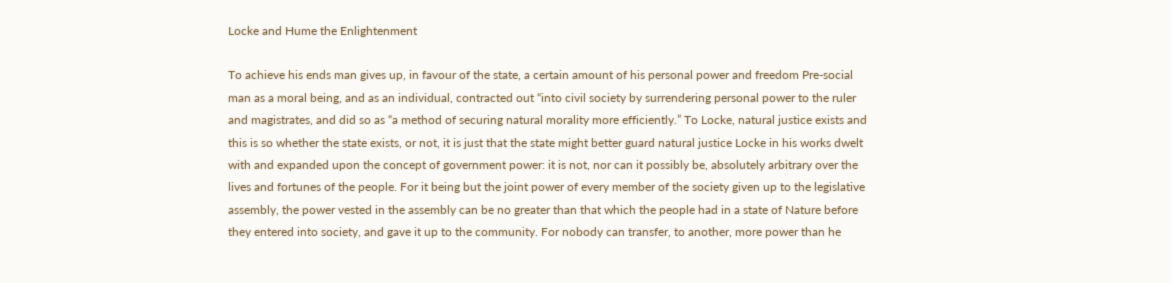Locke and Hume the Enlightenment

To achieve his ends man gives up, in favour of the state, a certain amount of his personal power and freedom Pre-social man as a moral being, and as an individual, contracted out “into civil society by surrendering personal power to the ruler and magistrates, and did so as “a method of securing natural morality more efficiently.” To Locke, natural justice exists and this is so whether the state exists, or not, it is just that the state might better guard natural justice Locke in his works dwelt with and expanded upon the concept of government power: it is not, nor can it possibly be, absolutely arbitrary over the lives and fortunes of the people. For it being but the joint power of every member of the society given up to the legislative assembly, the power vested in the assembly can be no greater than that which the people had in a state of Nature before they entered into society, and gave it up to the community. For nobody can transfer, to another, more power than he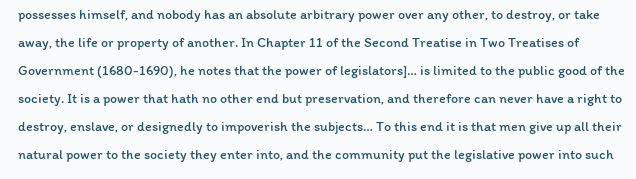possesses himself, and nobody has an absolute arbitrary power over any other, to destroy, or take away, the life or property of another. In Chapter 11 of the Second Treatise in Two Treatises of Government (1680-1690), he notes that the power of legislators]… is limited to the public good of the society. It is a power that hath no other end but preservation, and therefore can never have a right to destroy, enslave, or designedly to impoverish the subjects… To this end it is that men give up all their natural power to the society they enter into, and the community put the legislative power into such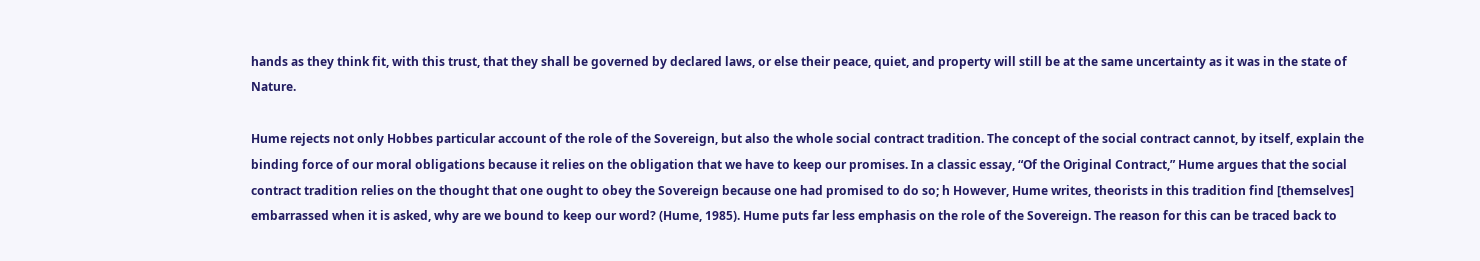hands as they think fit, with this trust, that they shall be governed by declared laws, or else their peace, quiet, and property will still be at the same uncertainty as it was in the state of Nature.

Hume rejects not only Hobbes particular account of the role of the Sovereign, but also the whole social contract tradition. The concept of the social contract cannot, by itself, explain the binding force of our moral obligations because it relies on the obligation that we have to keep our promises. In a classic essay, “Of the Original Contract,” Hume argues that the social contract tradition relies on the thought that one ought to obey the Sovereign because one had promised to do so; h However, Hume writes, theorists in this tradition find [themselves] embarrassed when it is asked, why are we bound to keep our word? (Hume, 1985). Hume puts far less emphasis on the role of the Sovereign. The reason for this can be traced back to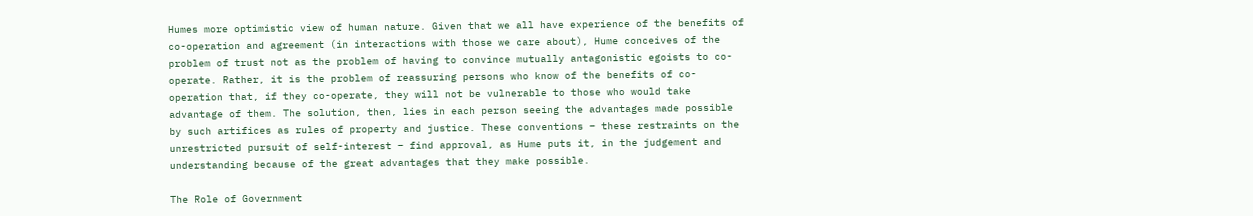Humes more optimistic view of human nature. Given that we all have experience of the benefits of co-operation and agreement (in interactions with those we care about), Hume conceives of the problem of trust not as the problem of having to convince mutually antagonistic egoists to co-operate. Rather, it is the problem of reassuring persons who know of the benefits of co-operation that, if they co-operate, they will not be vulnerable to those who would take advantage of them. The solution, then, lies in each person seeing the advantages made possible by such artifices as rules of property and justice. These conventions – these restraints on the unrestricted pursuit of self-interest – find approval, as Hume puts it, in the judgement and understanding because of the great advantages that they make possible.

The Role of Government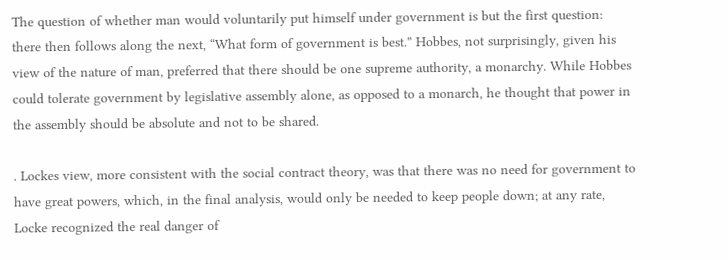The question of whether man would voluntarily put himself under government is but the first question: there then follows along the next, “What form of government is best.” Hobbes, not surprisingly, given his view of the nature of man, preferred that there should be one supreme authority, a monarchy. While Hobbes could tolerate government by legislative assembly alone, as opposed to a monarch, he thought that power in the assembly should be absolute and not to be shared.

. Lockes view, more consistent with the social contract theory, was that there was no need for government to have great powers, which, in the final analysis, would only be needed to keep people down; at any rate, Locke recognized the real danger of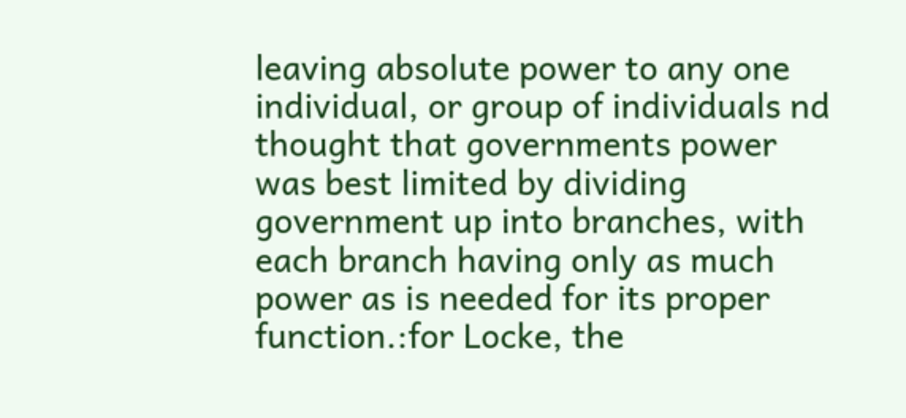leaving absolute power to any one individual, or group of individuals nd thought that governments power was best limited by dividing government up into branches, with each branch having only as much power as is needed for its proper function.:for Locke, the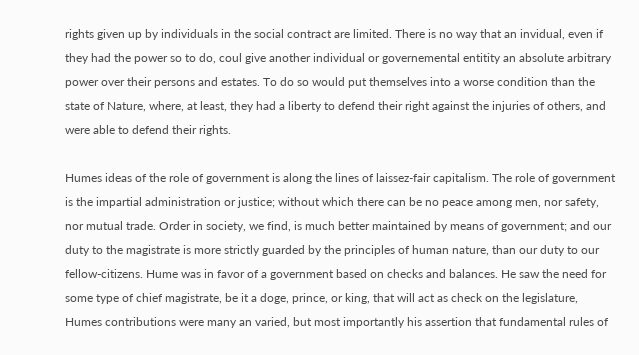rights given up by individuals in the social contract are limited. There is no way that an invidual, even if they had the power so to do, coul give another individual or governemental entitity an absolute arbitrary power over their persons and estates. To do so would put themselves into a worse condition than the state of Nature, where, at least, they had a liberty to defend their right against the injuries of others, and were able to defend their rights.

Humes ideas of the role of government is along the lines of laissez-fair capitalism. The role of government is the impartial administration or justice; without which there can be no peace among men, nor safety, nor mutual trade. Order in society, we find, is much better maintained by means of government; and our duty to the magistrate is more strictly guarded by the principles of human nature, than our duty to our fellow-citizens. Hume was in favor of a government based on checks and balances. He saw the need for some type of chief magistrate, be it a doge, prince, or king, that will act as check on the legislature, Humes contributions were many an varied, but most importantly his assertion that fundamental rules of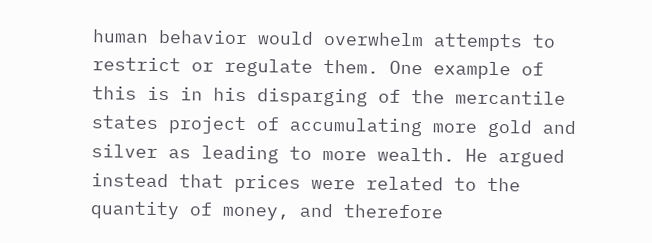human behavior would overwhelm attempts to restrict or regulate them. One example of this is in his disparging of the mercantile states project of accumulating more gold and silver as leading to more wealth. He argued instead that prices were related to the quantity of money, and therefore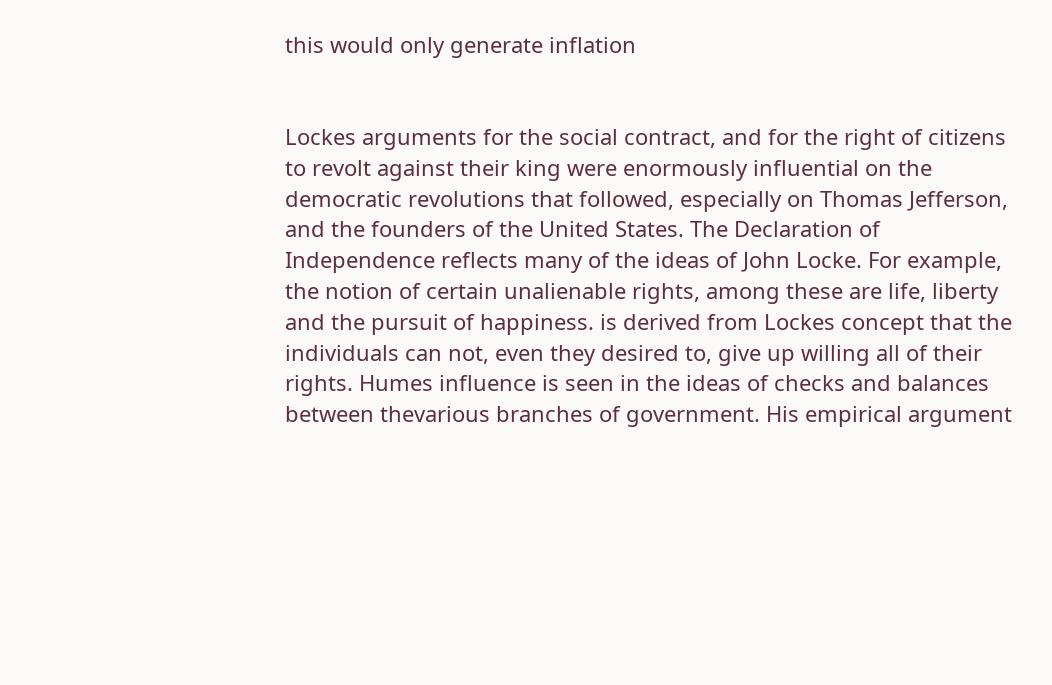this would only generate inflation


Lockes arguments for the social contract, and for the right of citizens to revolt against their king were enormously influential on the democratic revolutions that followed, especially on Thomas Jefferson, and the founders of the United States. The Declaration of Independence reflects many of the ideas of John Locke. For example, the notion of certain unalienable rights, among these are life, liberty and the pursuit of happiness. is derived from Lockes concept that the individuals can not, even they desired to, give up willing all of their rights. Humes influence is seen in the ideas of checks and balances between thevarious branches of government. His empirical argument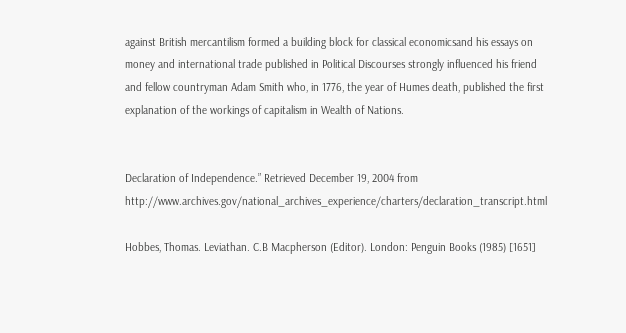against British mercantilism formed a building block for classical economicsand his essays on money and international trade published in Political Discourses strongly influenced his friend and fellow countryman Adam Smith who, in 1776, the year of Humes death, published the first explanation of the workings of capitalism in Wealth of Nations.


Declaration of Independence.” Retrieved December 19, 2004 from http://www.archives.gov/national_archives_experience/charters/declaration_transcript.html

Hobbes, Thomas. Leviathan. C.B Macpherson (Editor). London: Penguin Books (1985) [1651]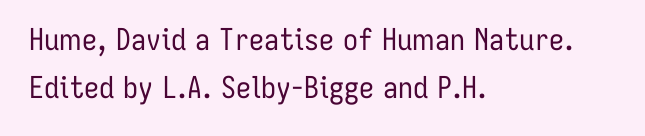Hume, David a Treatise of Human Nature. Edited by L.A. Selby-Bigge and P.H.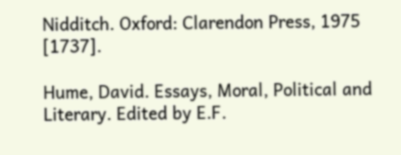Nidditch. Oxford: Clarendon Press, 1975 [1737].

Hume, David. Essays, Moral, Political and Literary. Edited by E.F.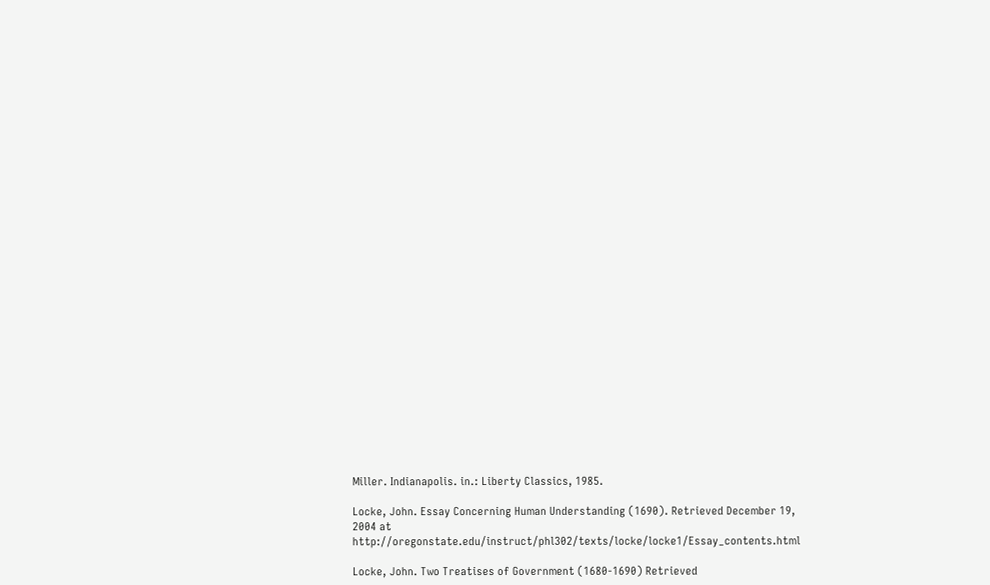Miller. Indianapolis. in.: Liberty Classics, 1985.

Locke, John. Essay Concerning Human Understanding (1690). Retrieved December 19, 2004 at http://oregonstate.edu/instruct/phl302/texts/locke/locke1/Essay_contents.html

Locke, John. Two Treatises of Government (1680-1690) Retrieved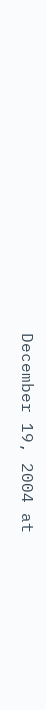December 19, 2004 at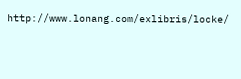http://www.lonang.com/exlibris/locke/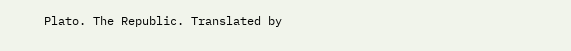Plato. The Republic. Translated by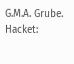G.M.A. Grube. Hacket: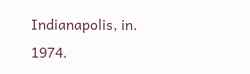Indianapolis, in. 1974.